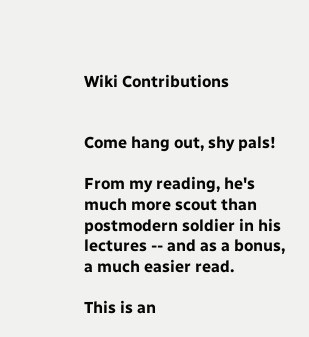Wiki Contributions


Come hang out, shy pals!

From my reading, he's much more scout than postmodern soldier in his lectures -- and as a bonus, a much easier read.

This is an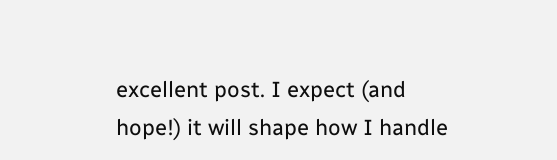excellent post. I expect (and hope!) it will shape how I handle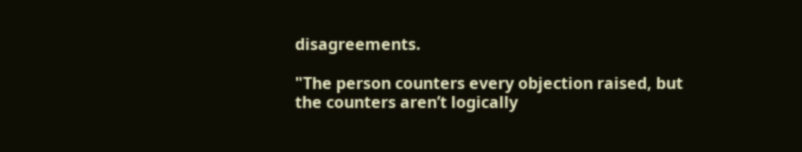disagreements.

"The person counters every objection raised, but the counters aren’t logically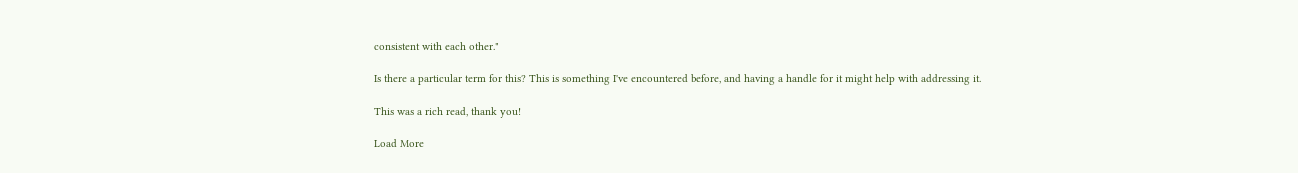consistent with each other."

Is there a particular term for this? This is something I've encountered before, and having a handle for it might help with addressing it.

This was a rich read, thank you!

Load More